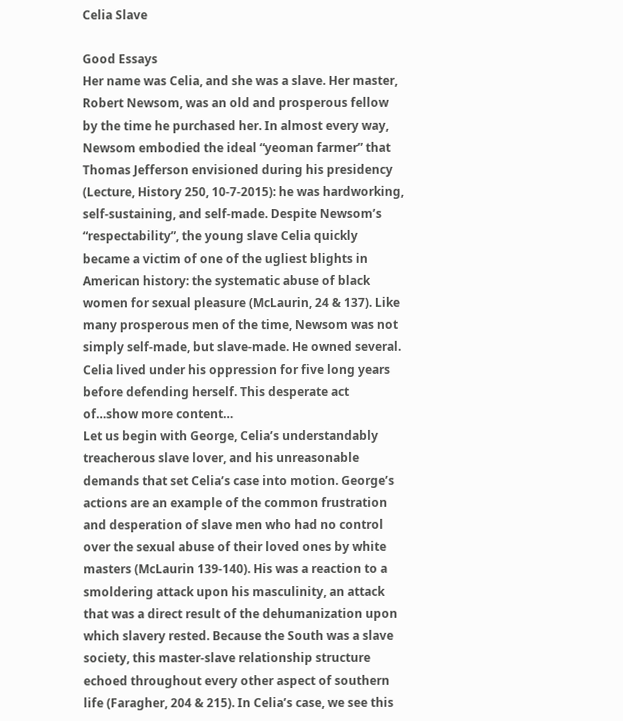Celia Slave

Good Essays
Her name was Celia, and she was a slave. Her master, Robert Newsom, was an old and prosperous fellow by the time he purchased her. In almost every way, Newsom embodied the ideal “yeoman farmer” that Thomas Jefferson envisioned during his presidency (Lecture, History 250, 10-7-2015): he was hardworking, self-sustaining, and self-made. Despite Newsom’s “respectability”, the young slave Celia quickly became a victim of one of the ugliest blights in American history: the systematic abuse of black women for sexual pleasure (McLaurin, 24 & 137). Like many prosperous men of the time, Newsom was not simply self-made, but slave-made. He owned several. Celia lived under his oppression for five long years before defending herself. This desperate act of…show more content…
Let us begin with George, Celia’s understandably treacherous slave lover, and his unreasonable demands that set Celia’s case into motion. George’s actions are an example of the common frustration and desperation of slave men who had no control over the sexual abuse of their loved ones by white masters (McLaurin 139-140). His was a reaction to a smoldering attack upon his masculinity, an attack that was a direct result of the dehumanization upon which slavery rested. Because the South was a slave society, this master-slave relationship structure echoed throughout every other aspect of southern life (Faragher, 204 & 215). In Celia’s case, we see this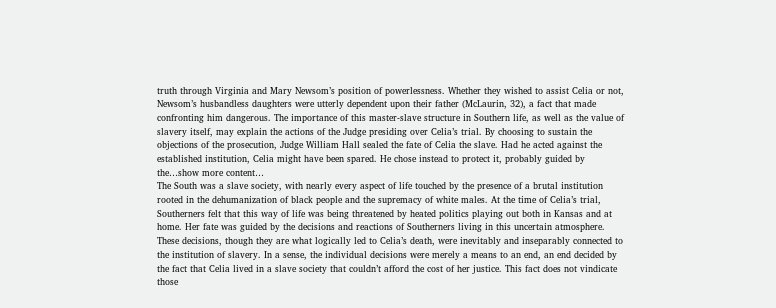truth through Virginia and Mary Newsom’s position of powerlessness. Whether they wished to assist Celia or not, Newsom’s husbandless daughters were utterly dependent upon their father (McLaurin, 32), a fact that made confronting him dangerous. The importance of this master-slave structure in Southern life, as well as the value of slavery itself, may explain the actions of the Judge presiding over Celia’s trial. By choosing to sustain the objections of the prosecution, Judge William Hall sealed the fate of Celia the slave. Had he acted against the established institution, Celia might have been spared. He chose instead to protect it, probably guided by the…show more content…
The South was a slave society, with nearly every aspect of life touched by the presence of a brutal institution rooted in the dehumanization of black people and the supremacy of white males. At the time of Celia’s trial, Southerners felt that this way of life was being threatened by heated politics playing out both in Kansas and at home. Her fate was guided by the decisions and reactions of Southerners living in this uncertain atmosphere. These decisions, though they are what logically led to Celia’s death, were inevitably and inseparably connected to the institution of slavery. In a sense, the individual decisions were merely a means to an end, an end decided by the fact that Celia lived in a slave society that couldn’t afford the cost of her justice. This fact does not vindicate those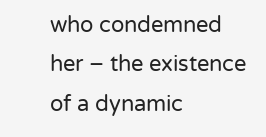who condemned her – the existence of a dynamic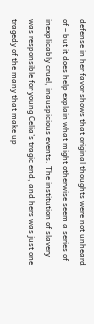defense in her favor shows that original thoughts were not unheard of – but it does help explain what might otherwise seem a series of inexplicably cruel, inauspicious events. The institution of slavery was responsible for young Celia’s tragic end, and hers was just one tragedy of the many that make up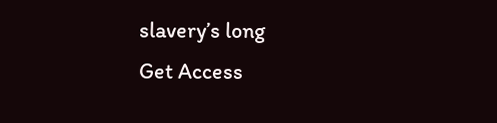slavery’s long
Get Access